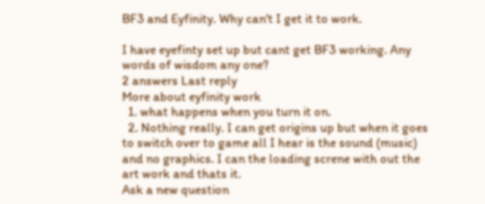BF3 and Eyfinity. Why can't I get it to work.

I have eyefinty set up but cant get BF3 working. Any words of wisdom any one?
2 answers Last reply
More about eyfinity work
  1. what happens when you turn it on.
  2. Nothing really. I can get origins up but when it goes to switch over to game all I hear is the sound (music) and no graphics. I can the loading screne with out the art work and thats it.
Ask a new question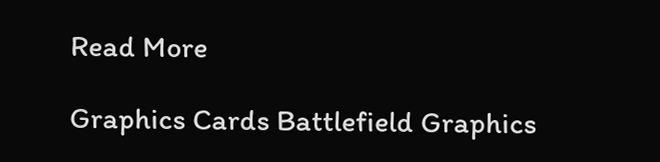Read More

Graphics Cards Battlefield Graphics